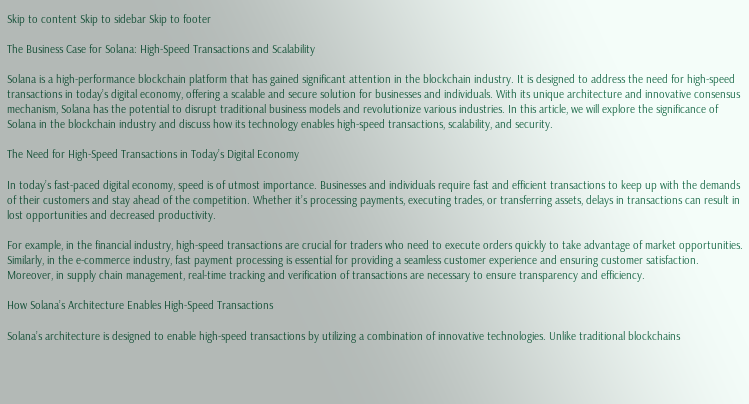Skip to content Skip to sidebar Skip to footer

The Business Case for Solana: High-Speed Transactions and Scalability

Solana is a high-performance blockchain platform that has gained significant attention in the blockchain industry. It is designed to address the need for high-speed transactions in today’s digital economy, offering a scalable and secure solution for businesses and individuals. With its unique architecture and innovative consensus mechanism, Solana has the potential to disrupt traditional business models and revolutionize various industries. In this article, we will explore the significance of Solana in the blockchain industry and discuss how its technology enables high-speed transactions, scalability, and security.

The Need for High-Speed Transactions in Today’s Digital Economy

In today’s fast-paced digital economy, speed is of utmost importance. Businesses and individuals require fast and efficient transactions to keep up with the demands of their customers and stay ahead of the competition. Whether it’s processing payments, executing trades, or transferring assets, delays in transactions can result in lost opportunities and decreased productivity.

For example, in the financial industry, high-speed transactions are crucial for traders who need to execute orders quickly to take advantage of market opportunities. Similarly, in the e-commerce industry, fast payment processing is essential for providing a seamless customer experience and ensuring customer satisfaction. Moreover, in supply chain management, real-time tracking and verification of transactions are necessary to ensure transparency and efficiency.

How Solana’s Architecture Enables High-Speed Transactions

Solana’s architecture is designed to enable high-speed transactions by utilizing a combination of innovative technologies. Unlike traditional blockchains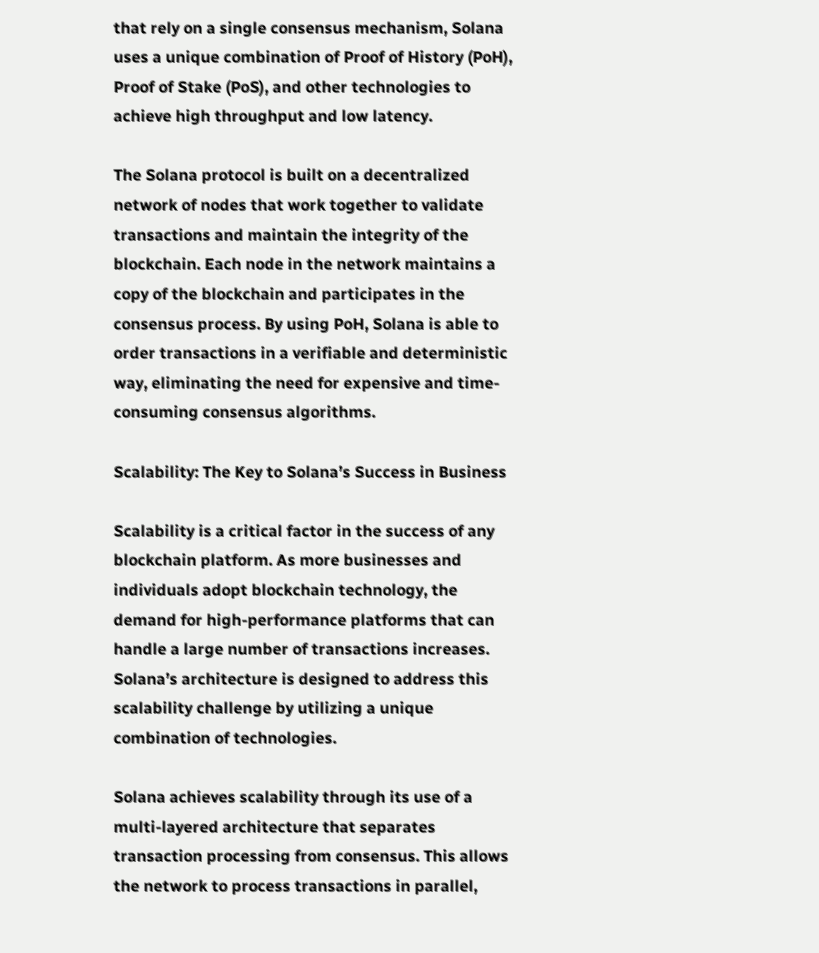that rely on a single consensus mechanism, Solana uses a unique combination of Proof of History (PoH), Proof of Stake (PoS), and other technologies to achieve high throughput and low latency.

The Solana protocol is built on a decentralized network of nodes that work together to validate transactions and maintain the integrity of the blockchain. Each node in the network maintains a copy of the blockchain and participates in the consensus process. By using PoH, Solana is able to order transactions in a verifiable and deterministic way, eliminating the need for expensive and time-consuming consensus algorithms.

Scalability: The Key to Solana’s Success in Business

Scalability is a critical factor in the success of any blockchain platform. As more businesses and individuals adopt blockchain technology, the demand for high-performance platforms that can handle a large number of transactions increases. Solana’s architecture is designed to address this scalability challenge by utilizing a unique combination of technologies.

Solana achieves scalability through its use of a multi-layered architecture that separates transaction processing from consensus. This allows the network to process transactions in parallel,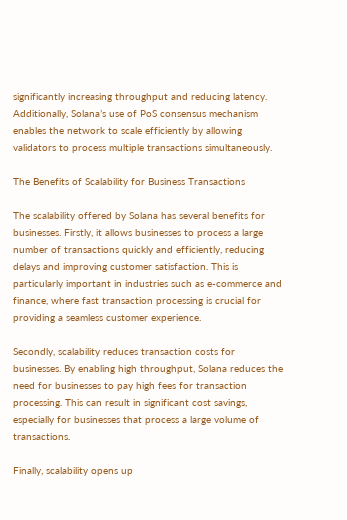significantly increasing throughput and reducing latency. Additionally, Solana’s use of PoS consensus mechanism enables the network to scale efficiently by allowing validators to process multiple transactions simultaneously.

The Benefits of Scalability for Business Transactions

The scalability offered by Solana has several benefits for businesses. Firstly, it allows businesses to process a large number of transactions quickly and efficiently, reducing delays and improving customer satisfaction. This is particularly important in industries such as e-commerce and finance, where fast transaction processing is crucial for providing a seamless customer experience.

Secondly, scalability reduces transaction costs for businesses. By enabling high throughput, Solana reduces the need for businesses to pay high fees for transaction processing. This can result in significant cost savings, especially for businesses that process a large volume of transactions.

Finally, scalability opens up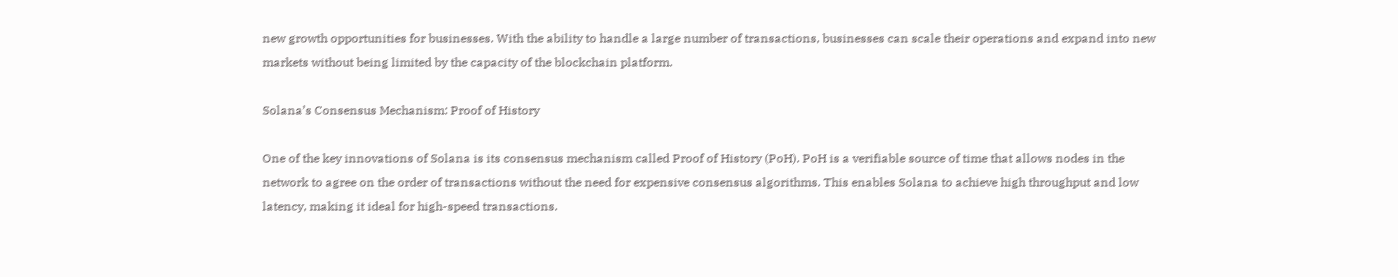new growth opportunities for businesses. With the ability to handle a large number of transactions, businesses can scale their operations and expand into new markets without being limited by the capacity of the blockchain platform.

Solana’s Consensus Mechanism: Proof of History

One of the key innovations of Solana is its consensus mechanism called Proof of History (PoH). PoH is a verifiable source of time that allows nodes in the network to agree on the order of transactions without the need for expensive consensus algorithms. This enables Solana to achieve high throughput and low latency, making it ideal for high-speed transactions.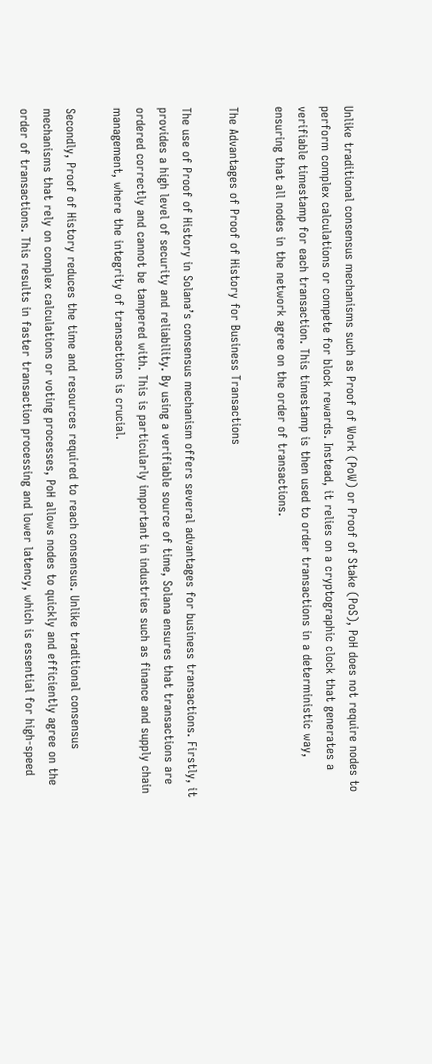Unlike traditional consensus mechanisms such as Proof of Work (PoW) or Proof of Stake (PoS), PoH does not require nodes to perform complex calculations or compete for block rewards. Instead, it relies on a cryptographic clock that generates a verifiable timestamp for each transaction. This timestamp is then used to order transactions in a deterministic way, ensuring that all nodes in the network agree on the order of transactions.

The Advantages of Proof of History for Business Transactions

The use of Proof of History in Solana’s consensus mechanism offers several advantages for business transactions. Firstly, it provides a high level of security and reliability. By using a verifiable source of time, Solana ensures that transactions are ordered correctly and cannot be tampered with. This is particularly important in industries such as finance and supply chain management, where the integrity of transactions is crucial.

Secondly, Proof of History reduces the time and resources required to reach consensus. Unlike traditional consensus mechanisms that rely on complex calculations or voting processes, PoH allows nodes to quickly and efficiently agree on the order of transactions. This results in faster transaction processing and lower latency, which is essential for high-speed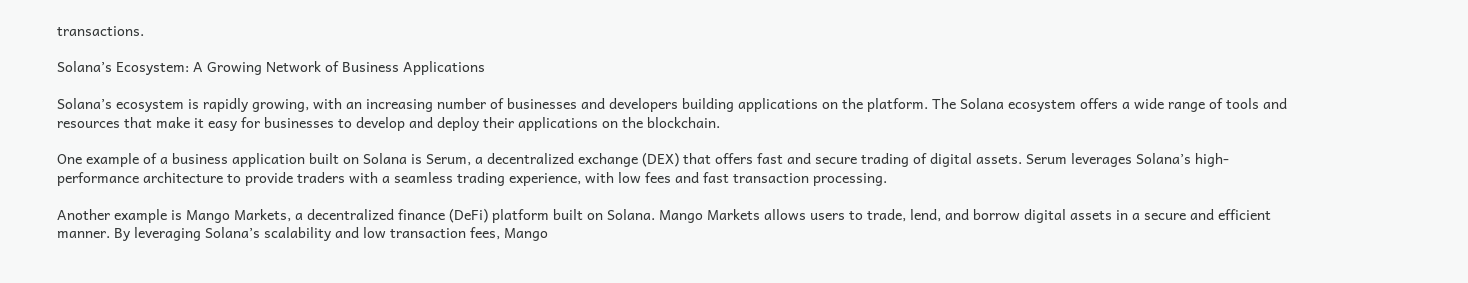transactions.

Solana’s Ecosystem: A Growing Network of Business Applications

Solana’s ecosystem is rapidly growing, with an increasing number of businesses and developers building applications on the platform. The Solana ecosystem offers a wide range of tools and resources that make it easy for businesses to develop and deploy their applications on the blockchain.

One example of a business application built on Solana is Serum, a decentralized exchange (DEX) that offers fast and secure trading of digital assets. Serum leverages Solana’s high-performance architecture to provide traders with a seamless trading experience, with low fees and fast transaction processing.

Another example is Mango Markets, a decentralized finance (DeFi) platform built on Solana. Mango Markets allows users to trade, lend, and borrow digital assets in a secure and efficient manner. By leveraging Solana’s scalability and low transaction fees, Mango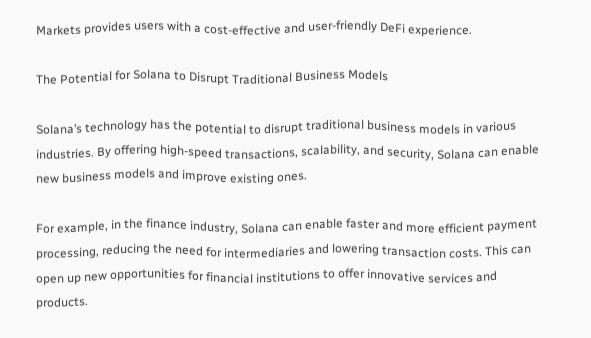Markets provides users with a cost-effective and user-friendly DeFi experience.

The Potential for Solana to Disrupt Traditional Business Models

Solana’s technology has the potential to disrupt traditional business models in various industries. By offering high-speed transactions, scalability, and security, Solana can enable new business models and improve existing ones.

For example, in the finance industry, Solana can enable faster and more efficient payment processing, reducing the need for intermediaries and lowering transaction costs. This can open up new opportunities for financial institutions to offer innovative services and products.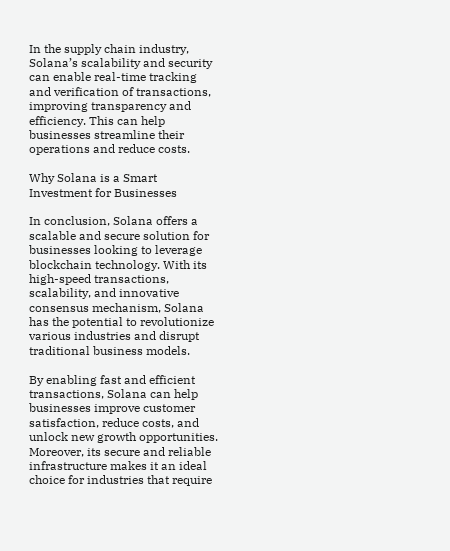In the supply chain industry, Solana’s scalability and security can enable real-time tracking and verification of transactions, improving transparency and efficiency. This can help businesses streamline their operations and reduce costs.

Why Solana is a Smart Investment for Businesses

In conclusion, Solana offers a scalable and secure solution for businesses looking to leverage blockchain technology. With its high-speed transactions, scalability, and innovative consensus mechanism, Solana has the potential to revolutionize various industries and disrupt traditional business models.

By enabling fast and efficient transactions, Solana can help businesses improve customer satisfaction, reduce costs, and unlock new growth opportunities. Moreover, its secure and reliable infrastructure makes it an ideal choice for industries that require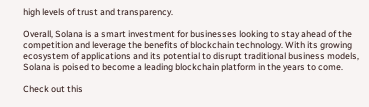high levels of trust and transparency.

Overall, Solana is a smart investment for businesses looking to stay ahead of the competition and leverage the benefits of blockchain technology. With its growing ecosystem of applications and its potential to disrupt traditional business models, Solana is poised to become a leading blockchain platform in the years to come.

Check out this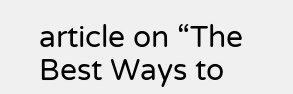article on “The Best Ways to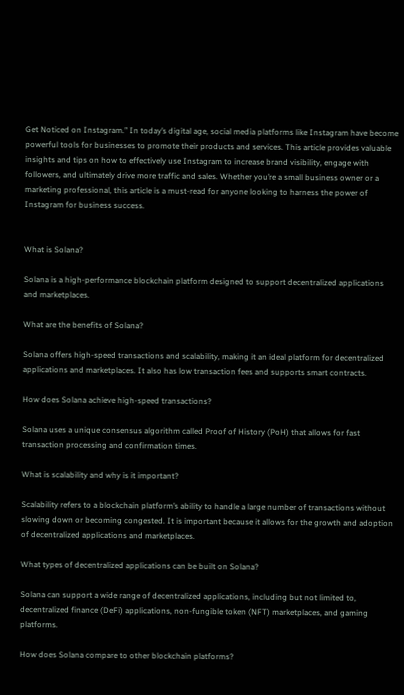Get Noticed on Instagram.” In today’s digital age, social media platforms like Instagram have become powerful tools for businesses to promote their products and services. This article provides valuable insights and tips on how to effectively use Instagram to increase brand visibility, engage with followers, and ultimately drive more traffic and sales. Whether you’re a small business owner or a marketing professional, this article is a must-read for anyone looking to harness the power of Instagram for business success.


What is Solana?

Solana is a high-performance blockchain platform designed to support decentralized applications and marketplaces.

What are the benefits of Solana?

Solana offers high-speed transactions and scalability, making it an ideal platform for decentralized applications and marketplaces. It also has low transaction fees and supports smart contracts.

How does Solana achieve high-speed transactions?

Solana uses a unique consensus algorithm called Proof of History (PoH) that allows for fast transaction processing and confirmation times.

What is scalability and why is it important?

Scalability refers to a blockchain platform’s ability to handle a large number of transactions without slowing down or becoming congested. It is important because it allows for the growth and adoption of decentralized applications and marketplaces.

What types of decentralized applications can be built on Solana?

Solana can support a wide range of decentralized applications, including but not limited to, decentralized finance (DeFi) applications, non-fungible token (NFT) marketplaces, and gaming platforms.

How does Solana compare to other blockchain platforms?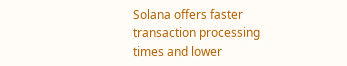Solana offers faster transaction processing times and lower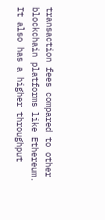transaction fees compared to other blockchain platforms like Ethereum. It also has a higher throughput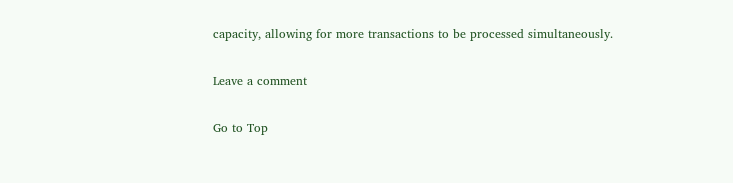capacity, allowing for more transactions to be processed simultaneously.

Leave a comment

Go to Top